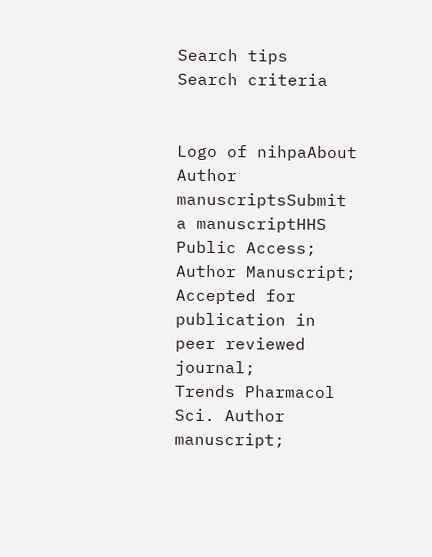Search tips
Search criteria


Logo of nihpaAbout Author manuscriptsSubmit a manuscriptHHS Public Access; Author Manuscript; Accepted for publication in peer reviewed journal;
Trends Pharmacol Sci. Author manuscript;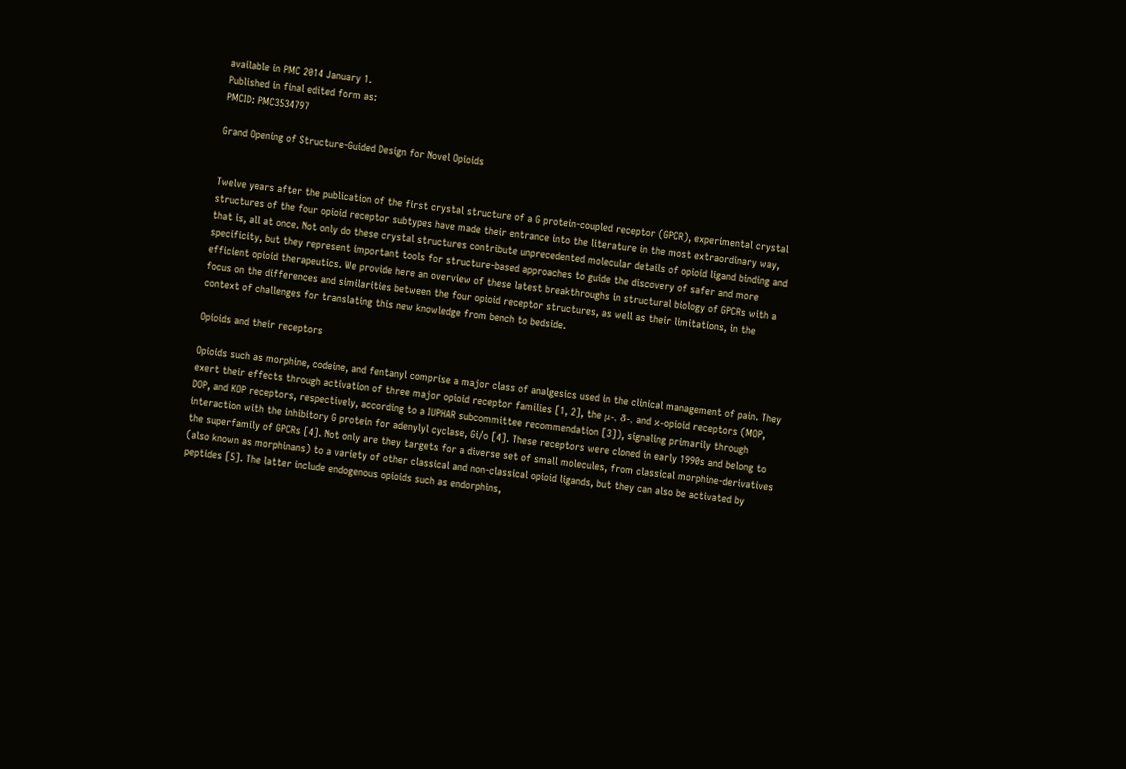available in PMC 2014 January 1.
Published in final edited form as:
PMCID: PMC3534797

Grand Opening of Structure-Guided Design for Novel Opioids


Twelve years after the publication of the first crystal structure of a G protein-coupled receptor (GPCR), experimental crystal structures of the four opioid receptor subtypes have made their entrance into the literature in the most extraordinary way, that is, all at once. Not only do these crystal structures contribute unprecedented molecular details of opioid ligand binding and specificity, but they represent important tools for structure-based approaches to guide the discovery of safer and more efficient opioid therapeutics. We provide here an overview of these latest breakthroughs in structural biology of GPCRs with a focus on the differences and similarities between the four opioid receptor structures, as well as their limitations, in the context of challenges for translating this new knowledge from bench to bedside.

Opioids and their receptors

Opioids such as morphine, codeine, and fentanyl comprise a major class of analgesics used in the clinical management of pain. They exert their effects through activation of three major opioid receptor families [1, 2], the μ-, δ-, and κ-opioid receptors (MOP, DOP, and KOP receptors, respectively, according to a IUPHAR subcommittee recommendation [3]), signaling primarily through interaction with the inhibitory G protein for adenylyl cyclase, Gi/o [4]. These receptors were cloned in early 1990s and belong to the superfamily of GPCRs [4]. Not only are they targets for a diverse set of small molecules, from classical morphine-derivatives (also known as morphinans) to a variety of other classical and non-classical opioid ligands, but they can also be activated by peptides [5]. The latter include endogenous opioids such as endorphins,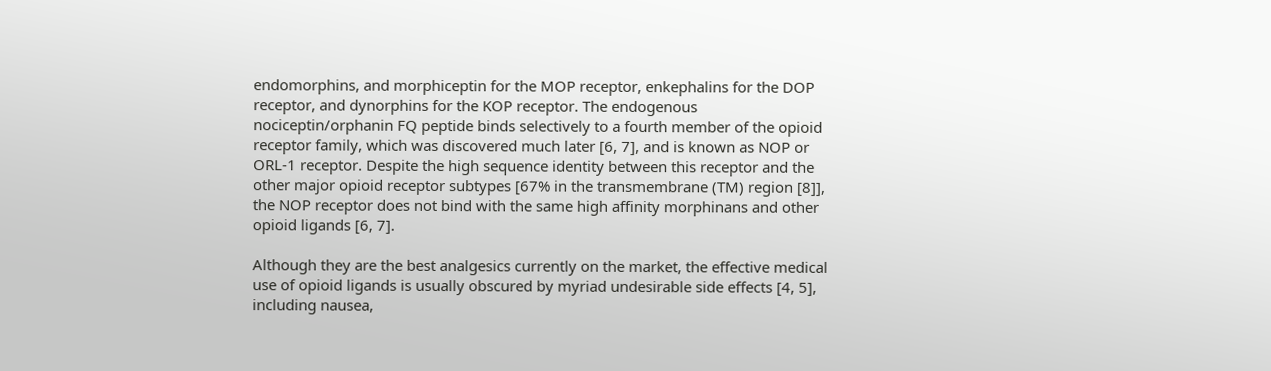endomorphins, and morphiceptin for the MOP receptor, enkephalins for the DOP receptor, and dynorphins for the KOP receptor. The endogenous nociceptin/orphanin FQ peptide binds selectively to a fourth member of the opioid receptor family, which was discovered much later [6, 7], and is known as NOP or ORL-1 receptor. Despite the high sequence identity between this receptor and the other major opioid receptor subtypes [67% in the transmembrane (TM) region [8]], the NOP receptor does not bind with the same high affinity morphinans and other opioid ligands [6, 7].

Although they are the best analgesics currently on the market, the effective medical use of opioid ligands is usually obscured by myriad undesirable side effects [4, 5], including nausea,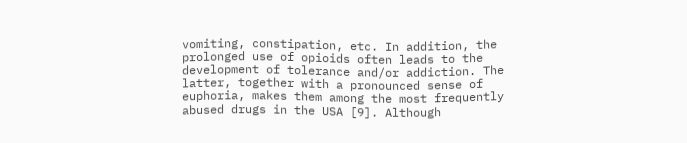vomiting, constipation, etc. In addition, the prolonged use of opioids often leads to the development of tolerance and/or addiction. The latter, together with a pronounced sense of euphoria, makes them among the most frequently abused drugs in the USA [9]. Although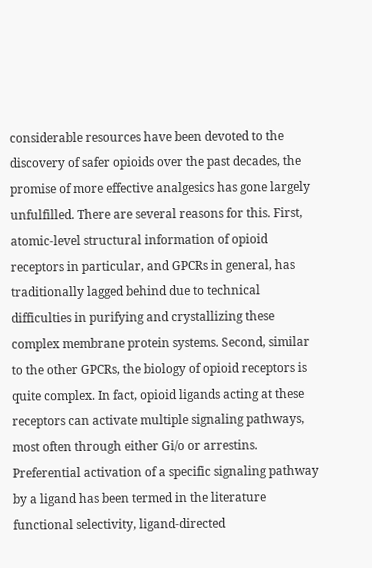considerable resources have been devoted to the discovery of safer opioids over the past decades, the promise of more effective analgesics has gone largely unfulfilled. There are several reasons for this. First, atomic-level structural information of opioid receptors in particular, and GPCRs in general, has traditionally lagged behind due to technical difficulties in purifying and crystallizing these complex membrane protein systems. Second, similar to the other GPCRs, the biology of opioid receptors is quite complex. In fact, opioid ligands acting at these receptors can activate multiple signaling pathways, most often through either Gi/o or arrestins. Preferential activation of a specific signaling pathway by a ligand has been termed in the literature functional selectivity, ligand-directed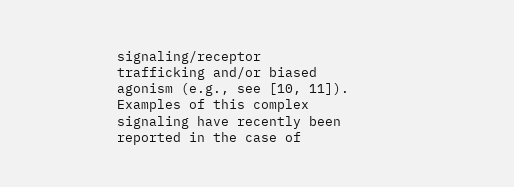signaling/receptor trafficking and/or biased agonism (e.g., see [10, 11]). Examples of this complex signaling have recently been reported in the case of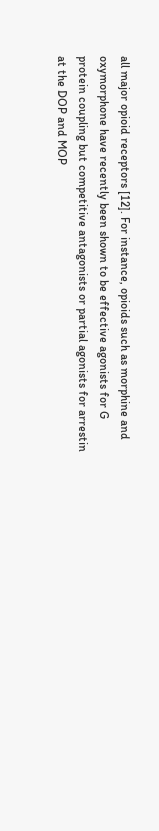all major opioid receptors [12]. For instance, opioids such as morphine and oxymorphone have recently been shown to be effective agonists for G protein coupling but competitive antagonists or partial agonists for arrestin at the DOP and MOP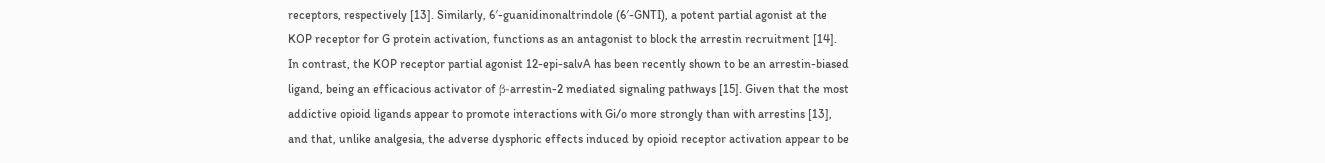receptors, respectively [13]. Similarly, 6′-guanidinonaltrindole (6′-GNTI), a potent partial agonist at the KOP receptor for G protein activation, functions as an antagonist to block the arrestin recruitment [14]. In contrast, the KOP receptor partial agonist 12-epi-salvA has been recently shown to be an arrestin-biased ligand, being an efficacious activator of β-arrestin-2 mediated signaling pathways [15]. Given that the most addictive opioid ligands appear to promote interactions with Gi/o more strongly than with arrestins [13], and that, unlike analgesia, the adverse dysphoric effects induced by opioid receptor activation appear to be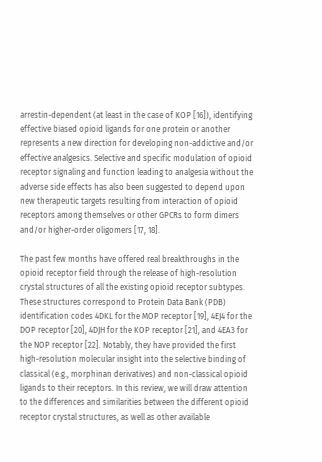arrestin-dependent (at least in the case of KOP [16]), identifying effective biased opioid ligands for one protein or another represents a new direction for developing non-addictive and/or effective analgesics. Selective and specific modulation of opioid receptor signaling and function leading to analgesia without the adverse side effects has also been suggested to depend upon new therapeutic targets resulting from interaction of opioid receptors among themselves or other GPCRs to form dimers and/or higher-order oligomers [17, 18].

The past few months have offered real breakthroughs in the opioid receptor field through the release of high-resolution crystal structures of all the existing opioid receptor subtypes. These structures correspond to Protein Data Bank (PDB) identification codes 4DKL for the MOP receptor [19], 4EJ4 for the DOP receptor [20], 4DJH for the KOP receptor [21], and 4EA3 for the NOP receptor [22]. Notably, they have provided the first high-resolution molecular insight into the selective binding of classical (e.g., morphinan derivatives) and non-classical opioid ligands to their receptors. In this review, we will draw attention to the differences and similarities between the different opioid receptor crystal structures, as well as other available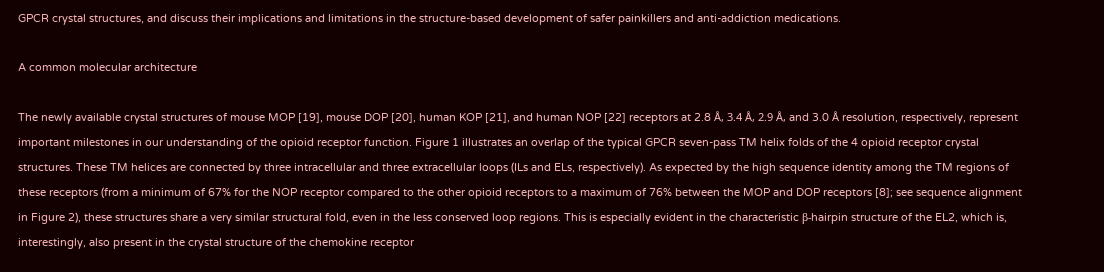GPCR crystal structures, and discuss their implications and limitations in the structure-based development of safer painkillers and anti-addiction medications.

A common molecular architecture

The newly available crystal structures of mouse MOP [19], mouse DOP [20], human KOP [21], and human NOP [22] receptors at 2.8 Å, 3.4 Å, 2.9 Å, and 3.0 Å resolution, respectively, represent important milestones in our understanding of the opioid receptor function. Figure 1 illustrates an overlap of the typical GPCR seven-pass TM helix folds of the 4 opioid receptor crystal structures. These TM helices are connected by three intracellular and three extracellular loops (ILs and ELs, respectively). As expected by the high sequence identity among the TM regions of these receptors (from a minimum of 67% for the NOP receptor compared to the other opioid receptors to a maximum of 76% between the MOP and DOP receptors [8]; see sequence alignment in Figure 2), these structures share a very similar structural fold, even in the less conserved loop regions. This is especially evident in the characteristic β-hairpin structure of the EL2, which is, interestingly, also present in the crystal structure of the chemokine receptor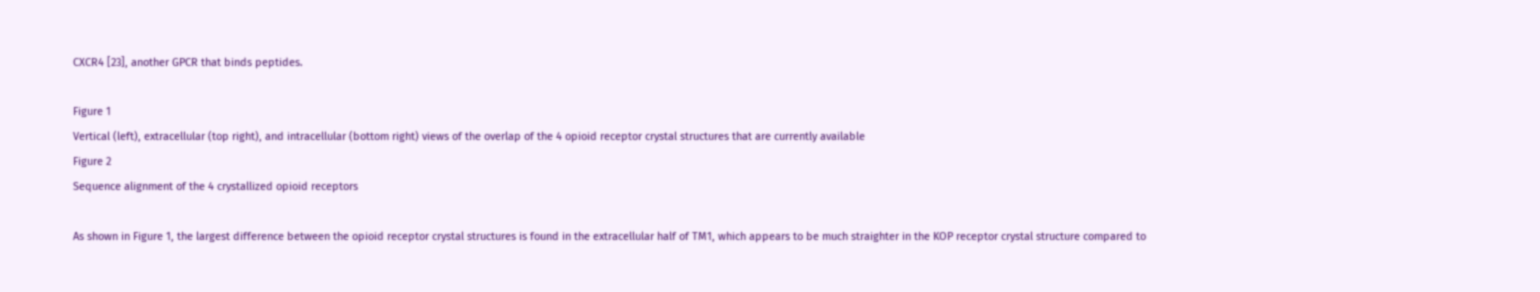CXCR4 [23], another GPCR that binds peptides.

Figure 1
Vertical (left), extracellular (top right), and intracellular (bottom right) views of the overlap of the 4 opioid receptor crystal structures that are currently available
Figure 2
Sequence alignment of the 4 crystallized opioid receptors

As shown in Figure 1, the largest difference between the opioid receptor crystal structures is found in the extracellular half of TM1, which appears to be much straighter in the KOP receptor crystal structure compared to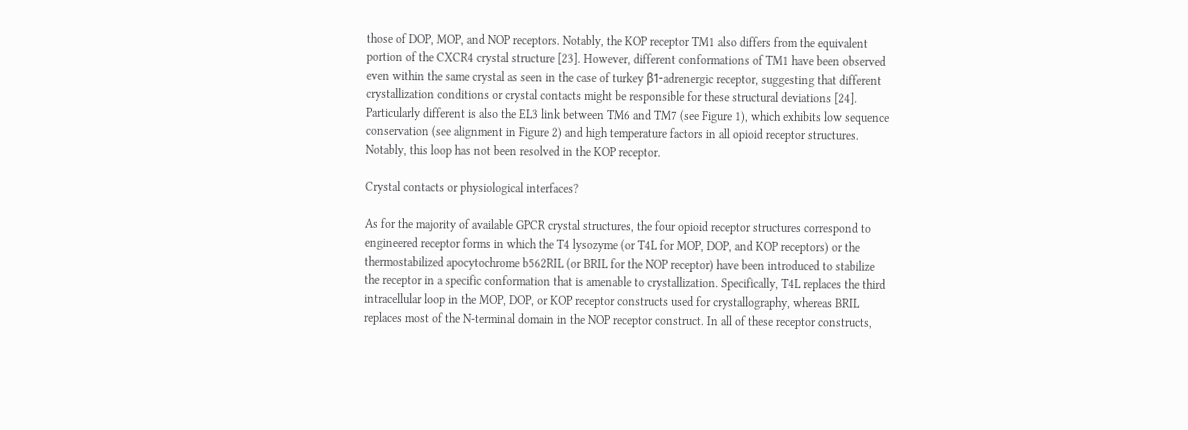those of DOP, MOP, and NOP receptors. Notably, the KOP receptor TM1 also differs from the equivalent portion of the CXCR4 crystal structure [23]. However, different conformations of TM1 have been observed even within the same crystal as seen in the case of turkey β1-adrenergic receptor, suggesting that different crystallization conditions or crystal contacts might be responsible for these structural deviations [24]. Particularly different is also the EL3 link between TM6 and TM7 (see Figure 1), which exhibits low sequence conservation (see alignment in Figure 2) and high temperature factors in all opioid receptor structures. Notably, this loop has not been resolved in the KOP receptor.

Crystal contacts or physiological interfaces?

As for the majority of available GPCR crystal structures, the four opioid receptor structures correspond to engineered receptor forms in which the T4 lysozyme (or T4L for MOP, DOP, and KOP receptors) or the thermostabilized apocytochrome b562RIL (or BRIL for the NOP receptor) have been introduced to stabilize the receptor in a specific conformation that is amenable to crystallization. Specifically, T4L replaces the third intracellular loop in the MOP, DOP, or KOP receptor constructs used for crystallography, whereas BRIL replaces most of the N-terminal domain in the NOP receptor construct. In all of these receptor constructs,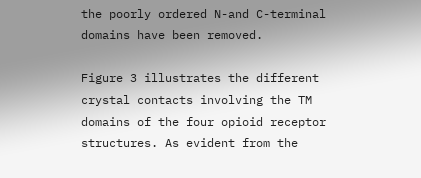the poorly ordered N-and C-terminal domains have been removed.

Figure 3 illustrates the different crystal contacts involving the TM domains of the four opioid receptor structures. As evident from the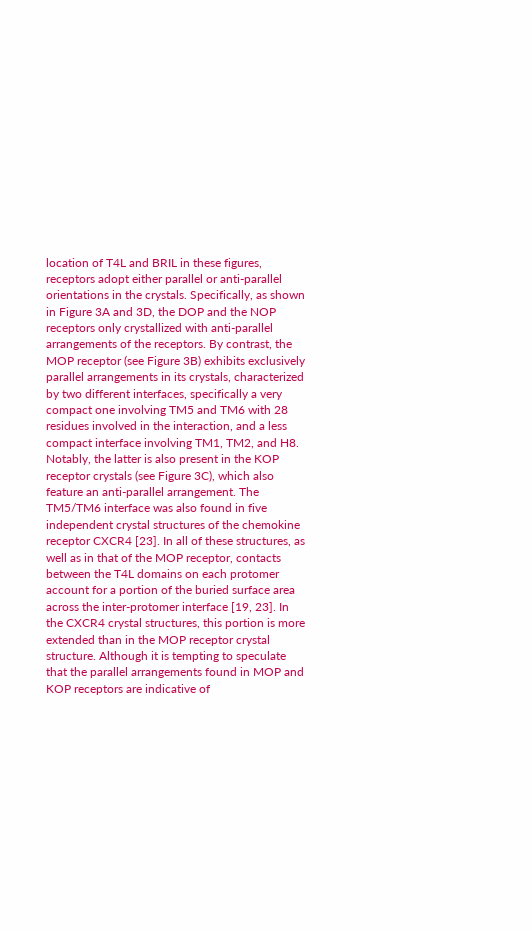location of T4L and BRIL in these figures, receptors adopt either parallel or anti-parallel orientations in the crystals. Specifically, as shown in Figure 3A and 3D, the DOP and the NOP receptors only crystallized with anti-parallel arrangements of the receptors. By contrast, the MOP receptor (see Figure 3B) exhibits exclusively parallel arrangements in its crystals, characterized by two different interfaces, specifically a very compact one involving TM5 and TM6 with 28 residues involved in the interaction, and a less compact interface involving TM1, TM2, and H8. Notably, the latter is also present in the KOP receptor crystals (see Figure 3C), which also feature an anti-parallel arrangement. The TM5/TM6 interface was also found in five independent crystal structures of the chemokine receptor CXCR4 [23]. In all of these structures, as well as in that of the MOP receptor, contacts between the T4L domains on each protomer account for a portion of the buried surface area across the inter-protomer interface [19, 23]. In the CXCR4 crystal structures, this portion is more extended than in the MOP receptor crystal structure. Although it is tempting to speculate that the parallel arrangements found in MOP and KOP receptors are indicative of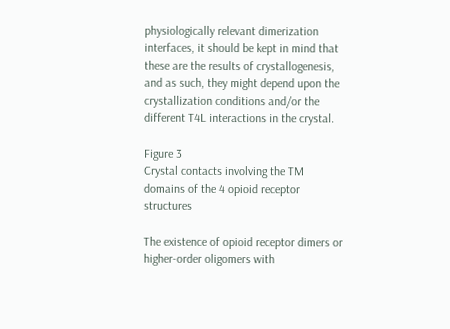physiologically relevant dimerization interfaces, it should be kept in mind that these are the results of crystallogenesis, and as such, they might depend upon the crystallization conditions and/or the different T4L interactions in the crystal.

Figure 3
Crystal contacts involving the TM domains of the 4 opioid receptor structures

The existence of opioid receptor dimers or higher-order oligomers with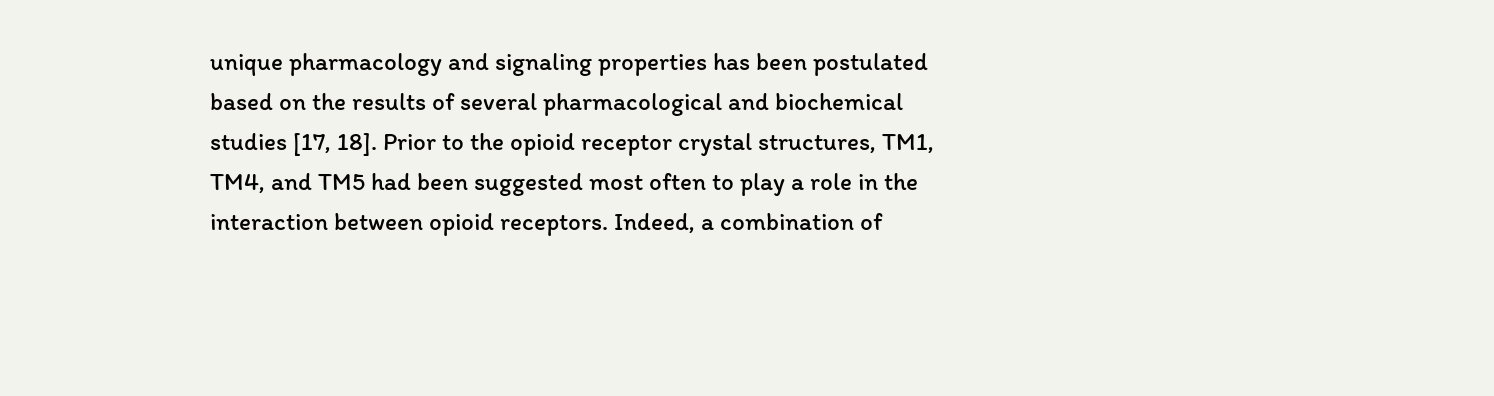unique pharmacology and signaling properties has been postulated based on the results of several pharmacological and biochemical studies [17, 18]. Prior to the opioid receptor crystal structures, TM1, TM4, and TM5 had been suggested most often to play a role in the interaction between opioid receptors. Indeed, a combination of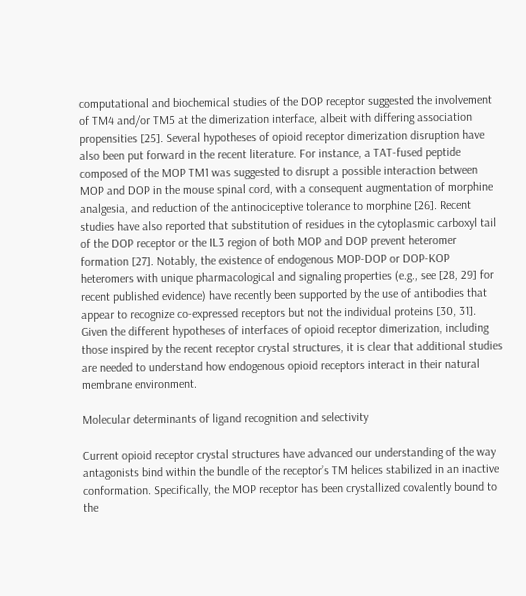computational and biochemical studies of the DOP receptor suggested the involvement of TM4 and/or TM5 at the dimerization interface, albeit with differing association propensities [25]. Several hypotheses of opioid receptor dimerization disruption have also been put forward in the recent literature. For instance, a TAT-fused peptide composed of the MOP TM1 was suggested to disrupt a possible interaction between MOP and DOP in the mouse spinal cord, with a consequent augmentation of morphine analgesia, and reduction of the antinociceptive tolerance to morphine [26]. Recent studies have also reported that substitution of residues in the cytoplasmic carboxyl tail of the DOP receptor or the IL3 region of both MOP and DOP prevent heteromer formation [27]. Notably, the existence of endogenous MOP-DOP or DOP-KOP heteromers with unique pharmacological and signaling properties (e.g., see [28, 29] for recent published evidence) have recently been supported by the use of antibodies that appear to recognize co-expressed receptors but not the individual proteins [30, 31]. Given the different hypotheses of interfaces of opioid receptor dimerization, including those inspired by the recent receptor crystal structures, it is clear that additional studies are needed to understand how endogenous opioid receptors interact in their natural membrane environment.

Molecular determinants of ligand recognition and selectivity

Current opioid receptor crystal structures have advanced our understanding of the way antagonists bind within the bundle of the receptor’s TM helices stabilized in an inactive conformation. Specifically, the MOP receptor has been crystallized covalently bound to the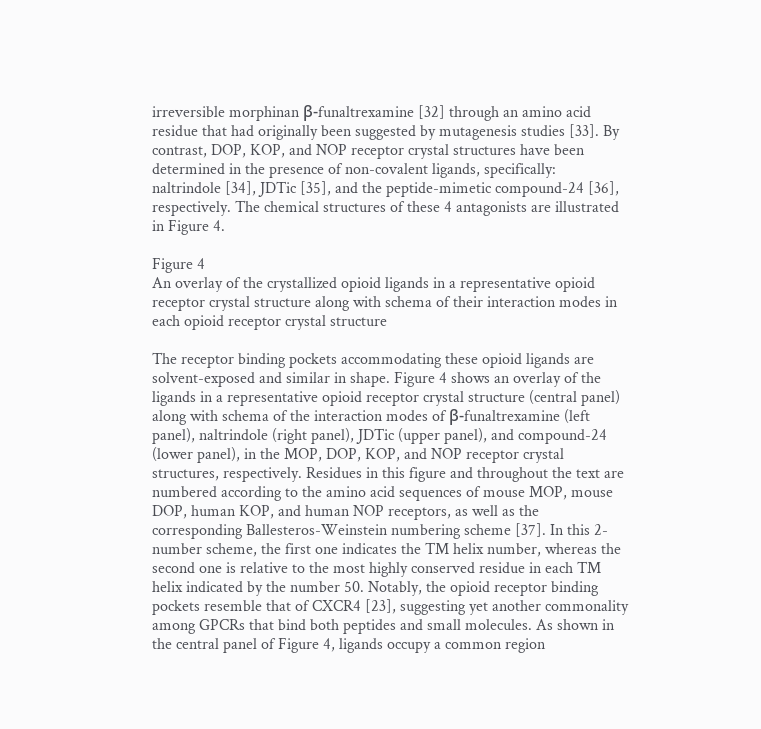irreversible morphinan β-funaltrexamine [32] through an amino acid residue that had originally been suggested by mutagenesis studies [33]. By contrast, DOP, KOP, and NOP receptor crystal structures have been determined in the presence of non-covalent ligands, specifically: naltrindole [34], JDTic [35], and the peptide-mimetic compound-24 [36], respectively. The chemical structures of these 4 antagonists are illustrated in Figure 4.

Figure 4
An overlay of the crystallized opioid ligands in a representative opioid receptor crystal structure along with schema of their interaction modes in each opioid receptor crystal structure

The receptor binding pockets accommodating these opioid ligands are solvent-exposed and similar in shape. Figure 4 shows an overlay of the ligands in a representative opioid receptor crystal structure (central panel) along with schema of the interaction modes of β-funaltrexamine (left panel), naltrindole (right panel), JDTic (upper panel), and compound-24 (lower panel), in the MOP, DOP, KOP, and NOP receptor crystal structures, respectively. Residues in this figure and throughout the text are numbered according to the amino acid sequences of mouse MOP, mouse DOP, human KOP, and human NOP receptors, as well as the corresponding Ballesteros-Weinstein numbering scheme [37]. In this 2-number scheme, the first one indicates the TM helix number, whereas the second one is relative to the most highly conserved residue in each TM helix indicated by the number 50. Notably, the opioid receptor binding pockets resemble that of CXCR4 [23], suggesting yet another commonality among GPCRs that bind both peptides and small molecules. As shown in the central panel of Figure 4, ligands occupy a common region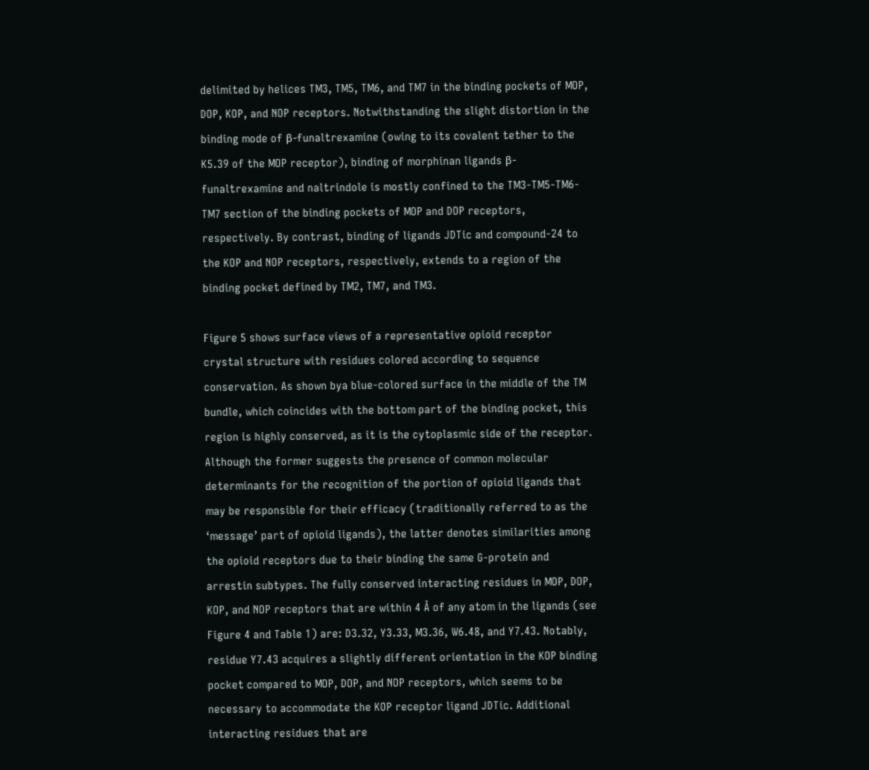delimited by helices TM3, TM5, TM6, and TM7 in the binding pockets of MOP, DOP, KOP, and NOP receptors. Notwithstanding the slight distortion in the binding mode of β-funaltrexamine (owing to its covalent tether to the K5.39 of the MOP receptor), binding of morphinan ligands β-funaltrexamine and naltrindole is mostly confined to the TM3-TM5-TM6-TM7 section of the binding pockets of MOP and DOP receptors, respectively. By contrast, binding of ligands JDTic and compound-24 to the KOP and NOP receptors, respectively, extends to a region of the binding pocket defined by TM2, TM7, and TM3.

Figure 5 shows surface views of a representative opioid receptor crystal structure with residues colored according to sequence conservation. As shown bya blue-colored surface in the middle of the TM bundle, which coincides with the bottom part of the binding pocket, this region is highly conserved, as it is the cytoplasmic side of the receptor. Although the former suggests the presence of common molecular determinants for the recognition of the portion of opioid ligands that may be responsible for their efficacy (traditionally referred to as the ‘message’ part of opioid ligands), the latter denotes similarities among the opioid receptors due to their binding the same G-protein and arrestin subtypes. The fully conserved interacting residues in MOP, DOP, KOP, and NOP receptors that are within 4 Å of any atom in the ligands (see Figure 4 and Table 1) are: D3.32, Y3.33, M3.36, W6.48, and Y7.43. Notably, residue Y7.43 acquires a slightly different orientation in the KOP binding pocket compared to MOP, DOP, and NOP receptors, which seems to be necessary to accommodate the KOP receptor ligand JDTic. Additional interacting residues that are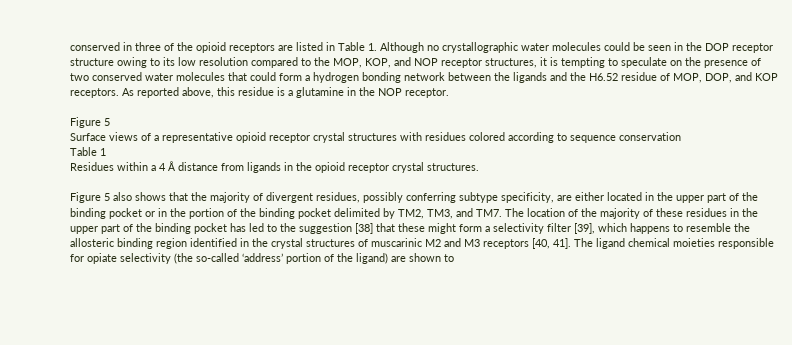conserved in three of the opioid receptors are listed in Table 1. Although no crystallographic water molecules could be seen in the DOP receptor structure owing to its low resolution compared to the MOP, KOP, and NOP receptor structures, it is tempting to speculate on the presence of two conserved water molecules that could form a hydrogen bonding network between the ligands and the H6.52 residue of MOP, DOP, and KOP receptors. As reported above, this residue is a glutamine in the NOP receptor.

Figure 5
Surface views of a representative opioid receptor crystal structures with residues colored according to sequence conservation
Table 1
Residues within a 4 Å distance from ligands in the opioid receptor crystal structures.

Figure 5 also shows that the majority of divergent residues, possibly conferring subtype specificity, are either located in the upper part of the binding pocket or in the portion of the binding pocket delimited by TM2, TM3, and TM7. The location of the majority of these residues in the upper part of the binding pocket has led to the suggestion [38] that these might form a selectivity filter [39], which happens to resemble the allosteric binding region identified in the crystal structures of muscarinic M2 and M3 receptors [40, 41]. The ligand chemical moieties responsible for opiate selectivity (the so-called ‘address’ portion of the ligand) are shown to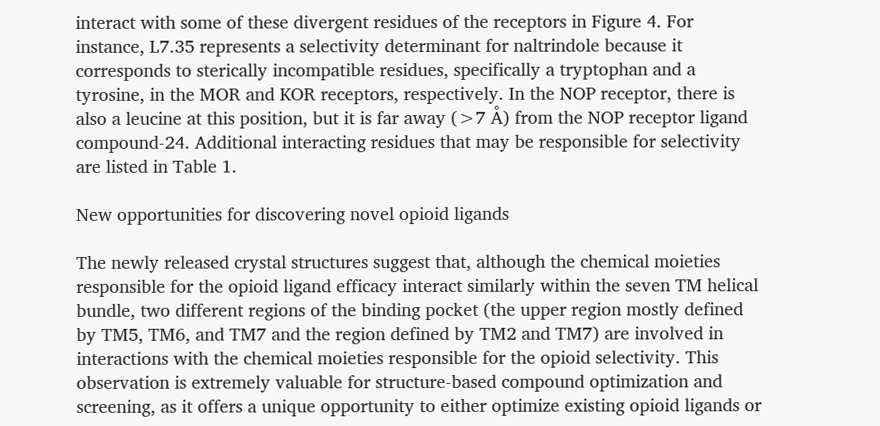interact with some of these divergent residues of the receptors in Figure 4. For instance, L7.35 represents a selectivity determinant for naltrindole because it corresponds to sterically incompatible residues, specifically a tryptophan and a tyrosine, in the MOR and KOR receptors, respectively. In the NOP receptor, there is also a leucine at this position, but it is far away (>7 Å) from the NOP receptor ligand compound-24. Additional interacting residues that may be responsible for selectivity are listed in Table 1.

New opportunities for discovering novel opioid ligands

The newly released crystal structures suggest that, although the chemical moieties responsible for the opioid ligand efficacy interact similarly within the seven TM helical bundle, two different regions of the binding pocket (the upper region mostly defined by TM5, TM6, and TM7 and the region defined by TM2 and TM7) are involved in interactions with the chemical moieties responsible for the opioid selectivity. This observation is extremely valuable for structure-based compound optimization and screening, as it offers a unique opportunity to either optimize existing opioid ligands or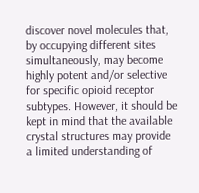discover novel molecules that, by occupying different sites simultaneously, may become highly potent and/or selective for specific opioid receptor subtypes. However, it should be kept in mind that the available crystal structures may provide a limited understanding of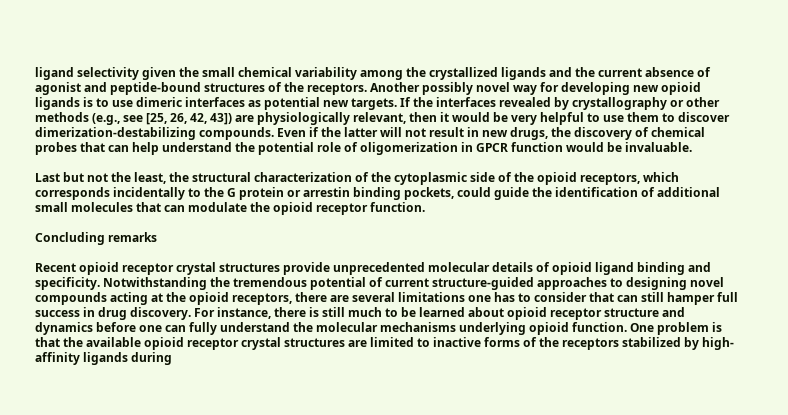ligand selectivity given the small chemical variability among the crystallized ligands and the current absence of agonist and peptide-bound structures of the receptors. Another possibly novel way for developing new opioid ligands is to use dimeric interfaces as potential new targets. If the interfaces revealed by crystallography or other methods (e.g., see [25, 26, 42, 43]) are physiologically relevant, then it would be very helpful to use them to discover dimerization-destabilizing compounds. Even if the latter will not result in new drugs, the discovery of chemical probes that can help understand the potential role of oligomerization in GPCR function would be invaluable.

Last but not the least, the structural characterization of the cytoplasmic side of the opioid receptors, which corresponds incidentally to the G protein or arrestin binding pockets, could guide the identification of additional small molecules that can modulate the opioid receptor function.

Concluding remarks

Recent opioid receptor crystal structures provide unprecedented molecular details of opioid ligand binding and specificity. Notwithstanding the tremendous potential of current structure-guided approaches to designing novel compounds acting at the opioid receptors, there are several limitations one has to consider that can still hamper full success in drug discovery. For instance, there is still much to be learned about opioid receptor structure and dynamics before one can fully understand the molecular mechanisms underlying opioid function. One problem is that the available opioid receptor crystal structures are limited to inactive forms of the receptors stabilized by high-affinity ligands during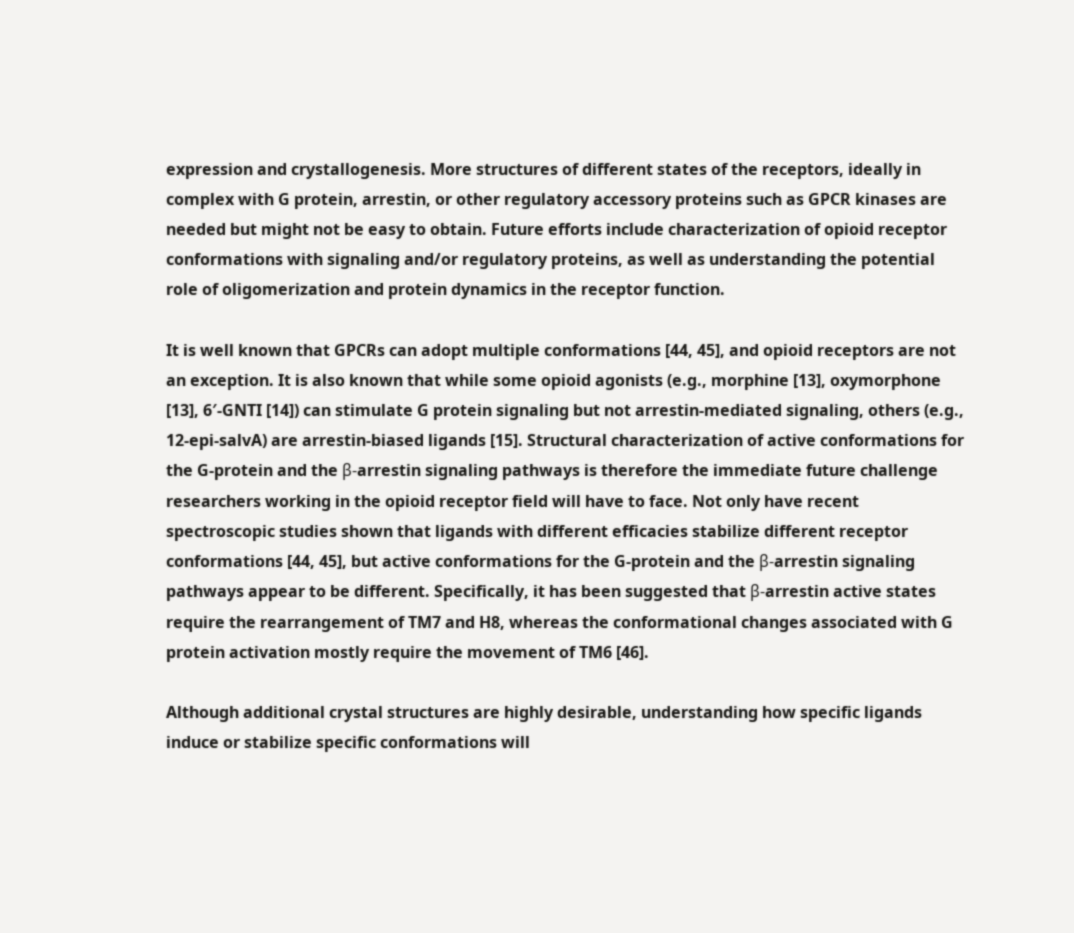expression and crystallogenesis. More structures of different states of the receptors, ideally in complex with G protein, arrestin, or other regulatory accessory proteins such as GPCR kinases are needed but might not be easy to obtain. Future efforts include characterization of opioid receptor conformations with signaling and/or regulatory proteins, as well as understanding the potential role of oligomerization and protein dynamics in the receptor function.

It is well known that GPCRs can adopt multiple conformations [44, 45], and opioid receptors are not an exception. It is also known that while some opioid agonists (e.g., morphine [13], oxymorphone [13], 6′-GNTI [14]) can stimulate G protein signaling but not arrestin-mediated signaling, others (e.g., 12-epi-salvA) are arrestin-biased ligands [15]. Structural characterization of active conformations for the G-protein and the β-arrestin signaling pathways is therefore the immediate future challenge researchers working in the opioid receptor field will have to face. Not only have recent spectroscopic studies shown that ligands with different efficacies stabilize different receptor conformations [44, 45], but active conformations for the G-protein and the β-arrestin signaling pathways appear to be different. Specifically, it has been suggested that β-arrestin active states require the rearrangement of TM7 and H8, whereas the conformational changes associated with G protein activation mostly require the movement of TM6 [46].

Although additional crystal structures are highly desirable, understanding how specific ligands induce or stabilize specific conformations will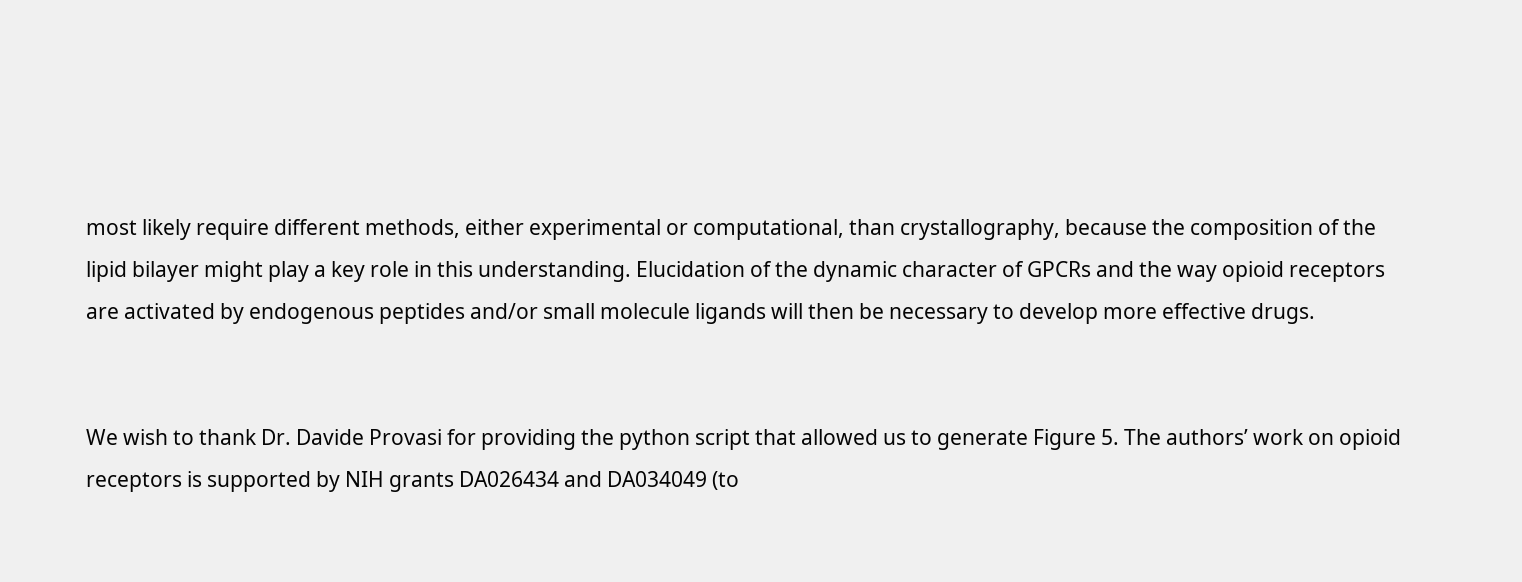most likely require different methods, either experimental or computational, than crystallography, because the composition of the lipid bilayer might play a key role in this understanding. Elucidation of the dynamic character of GPCRs and the way opioid receptors are activated by endogenous peptides and/or small molecule ligands will then be necessary to develop more effective drugs.


We wish to thank Dr. Davide Provasi for providing the python script that allowed us to generate Figure 5. The authors’ work on opioid receptors is supported by NIH grants DA026434 and DA034049 (to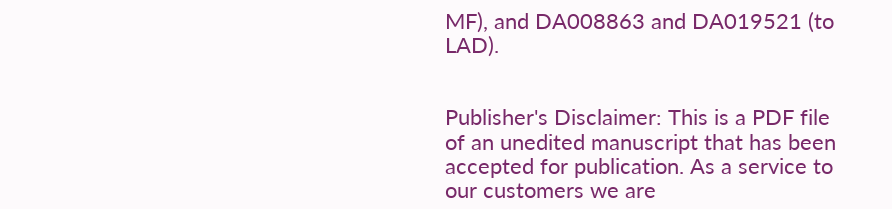MF), and DA008863 and DA019521 (to LAD).


Publisher's Disclaimer: This is a PDF file of an unedited manuscript that has been accepted for publication. As a service to our customers we are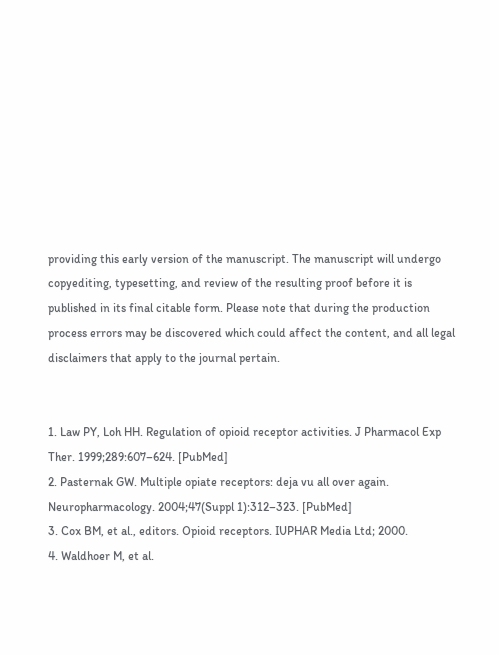providing this early version of the manuscript. The manuscript will undergo copyediting, typesetting, and review of the resulting proof before it is published in its final citable form. Please note that during the production process errors may be discovered which could affect the content, and all legal disclaimers that apply to the journal pertain.


1. Law PY, Loh HH. Regulation of opioid receptor activities. J Pharmacol Exp Ther. 1999;289:607–624. [PubMed]
2. Pasternak GW. Multiple opiate receptors: deja vu all over again. Neuropharmacology. 2004;47(Suppl 1):312–323. [PubMed]
3. Cox BM, et al., editors. Opioid receptors. IUPHAR Media Ltd; 2000.
4. Waldhoer M, et al.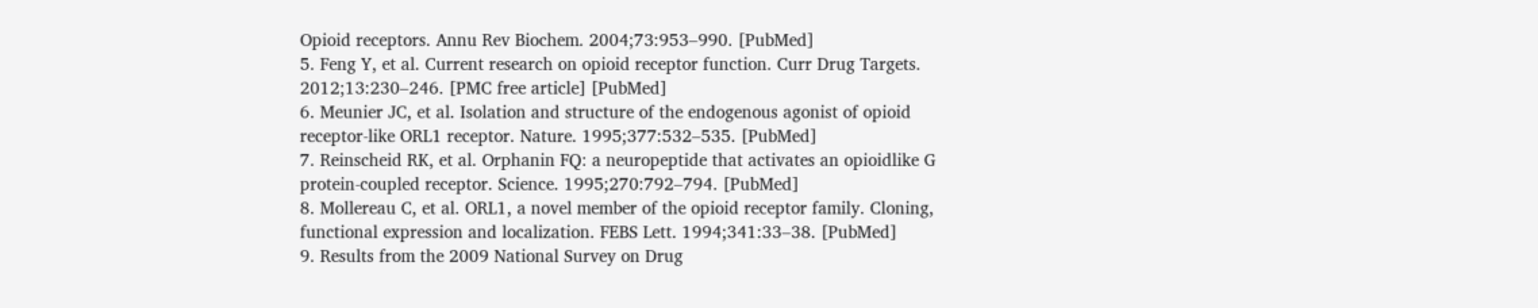Opioid receptors. Annu Rev Biochem. 2004;73:953–990. [PubMed]
5. Feng Y, et al. Current research on opioid receptor function. Curr Drug Targets. 2012;13:230–246. [PMC free article] [PubMed]
6. Meunier JC, et al. Isolation and structure of the endogenous agonist of opioid receptor-like ORL1 receptor. Nature. 1995;377:532–535. [PubMed]
7. Reinscheid RK, et al. Orphanin FQ: a neuropeptide that activates an opioidlike G protein-coupled receptor. Science. 1995;270:792–794. [PubMed]
8. Mollereau C, et al. ORL1, a novel member of the opioid receptor family. Cloning, functional expression and localization. FEBS Lett. 1994;341:33–38. [PubMed]
9. Results from the 2009 National Survey on Drug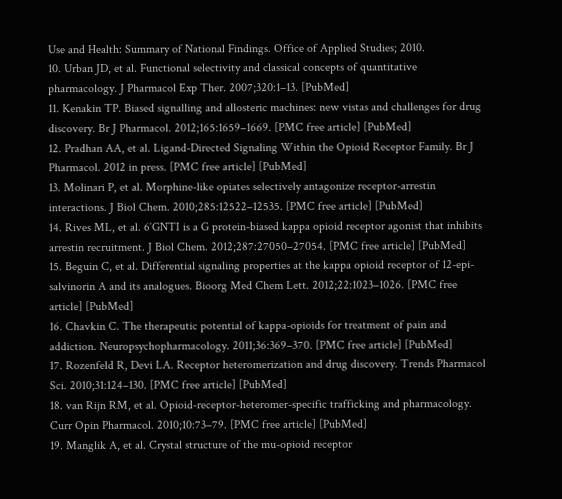Use and Health: Summary of National Findings. Office of Applied Studies; 2010.
10. Urban JD, et al. Functional selectivity and classical concepts of quantitative pharmacology. J Pharmacol Exp Ther. 2007;320:1–13. [PubMed]
11. Kenakin TP. Biased signalling and allosteric machines: new vistas and challenges for drug discovery. Br J Pharmacol. 2012;165:1659–1669. [PMC free article] [PubMed]
12. Pradhan AA, et al. Ligand-Directed Signaling Within the Opioid Receptor Family. Br J Pharmacol. 2012 in press. [PMC free article] [PubMed]
13. Molinari P, et al. Morphine-like opiates selectively antagonize receptor-arrestin interactions. J Biol Chem. 2010;285:12522–12535. [PMC free article] [PubMed]
14. Rives ML, et al. 6′GNTI is a G protein-biased kappa opioid receptor agonist that inhibits arrestin recruitment. J Biol Chem. 2012;287:27050–27054. [PMC free article] [PubMed]
15. Beguin C, et al. Differential signaling properties at the kappa opioid receptor of 12-epi-salvinorin A and its analogues. Bioorg Med Chem Lett. 2012;22:1023–1026. [PMC free article] [PubMed]
16. Chavkin C. The therapeutic potential of kappa-opioids for treatment of pain and addiction. Neuropsychopharmacology. 2011;36:369–370. [PMC free article] [PubMed]
17. Rozenfeld R, Devi LA. Receptor heteromerization and drug discovery. Trends Pharmacol Sci. 2010;31:124–130. [PMC free article] [PubMed]
18. van Rijn RM, et al. Opioid-receptor-heteromer-specific trafficking and pharmacology. Curr Opin Pharmacol. 2010;10:73–79. [PMC free article] [PubMed]
19. Manglik A, et al. Crystal structure of the mu-opioid receptor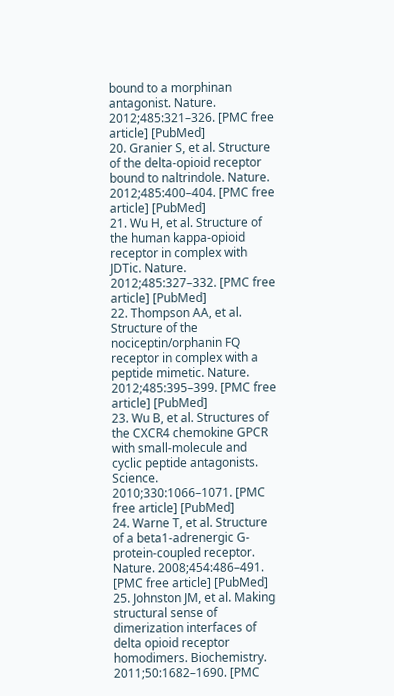bound to a morphinan antagonist. Nature. 2012;485:321–326. [PMC free article] [PubMed]
20. Granier S, et al. Structure of the delta-opioid receptor bound to naltrindole. Nature. 2012;485:400–404. [PMC free article] [PubMed]
21. Wu H, et al. Structure of the human kappa-opioid receptor in complex with JDTic. Nature. 2012;485:327–332. [PMC free article] [PubMed]
22. Thompson AA, et al. Structure of the nociceptin/orphanin FQ receptor in complex with a peptide mimetic. Nature. 2012;485:395–399. [PMC free article] [PubMed]
23. Wu B, et al. Structures of the CXCR4 chemokine GPCR with small-molecule and cyclic peptide antagonists. Science. 2010;330:1066–1071. [PMC free article] [PubMed]
24. Warne T, et al. Structure of a beta1-adrenergic G-protein-coupled receptor. Nature. 2008;454:486–491. [PMC free article] [PubMed]
25. Johnston JM, et al. Making structural sense of dimerization interfaces of delta opioid receptor homodimers. Biochemistry. 2011;50:1682–1690. [PMC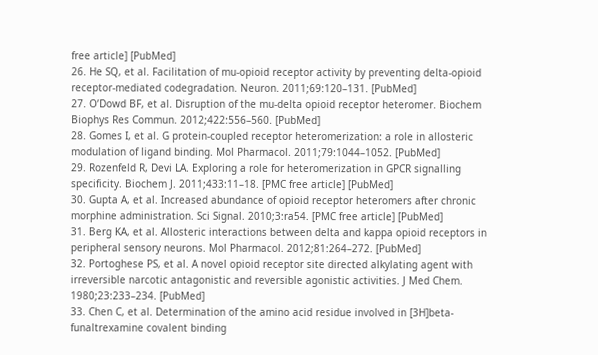free article] [PubMed]
26. He SQ, et al. Facilitation of mu-opioid receptor activity by preventing delta-opioid receptor-mediated codegradation. Neuron. 2011;69:120–131. [PubMed]
27. O’Dowd BF, et al. Disruption of the mu-delta opioid receptor heteromer. Biochem Biophys Res Commun. 2012;422:556–560. [PubMed]
28. Gomes I, et al. G protein-coupled receptor heteromerization: a role in allosteric modulation of ligand binding. Mol Pharmacol. 2011;79:1044–1052. [PubMed]
29. Rozenfeld R, Devi LA. Exploring a role for heteromerization in GPCR signalling specificity. Biochem J. 2011;433:11–18. [PMC free article] [PubMed]
30. Gupta A, et al. Increased abundance of opioid receptor heteromers after chronic morphine administration. Sci Signal. 2010;3:ra54. [PMC free article] [PubMed]
31. Berg KA, et al. Allosteric interactions between delta and kappa opioid receptors in peripheral sensory neurons. Mol Pharmacol. 2012;81:264–272. [PubMed]
32. Portoghese PS, et al. A novel opioid receptor site directed alkylating agent with irreversible narcotic antagonistic and reversible agonistic activities. J Med Chem. 1980;23:233–234. [PubMed]
33. Chen C, et al. Determination of the amino acid residue involved in [3H]beta-funaltrexamine covalent binding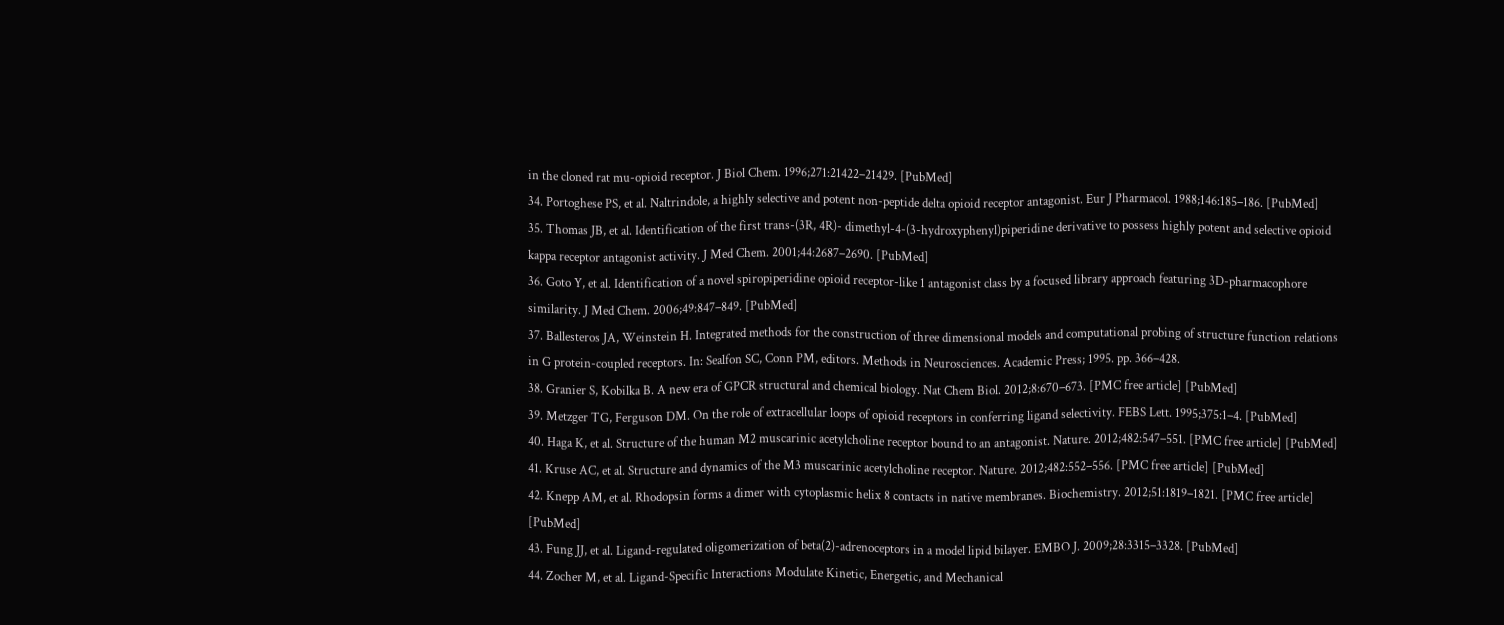in the cloned rat mu-opioid receptor. J Biol Chem. 1996;271:21422–21429. [PubMed]
34. Portoghese PS, et al. Naltrindole, a highly selective and potent non-peptide delta opioid receptor antagonist. Eur J Pharmacol. 1988;146:185–186. [PubMed]
35. Thomas JB, et al. Identification of the first trans-(3R, 4R)- dimethyl-4-(3-hydroxyphenyl)piperidine derivative to possess highly potent and selective opioid kappa receptor antagonist activity. J Med Chem. 2001;44:2687–2690. [PubMed]
36. Goto Y, et al. Identification of a novel spiropiperidine opioid receptor-like 1 antagonist class by a focused library approach featuring 3D-pharmacophore similarity. J Med Chem. 2006;49:847–849. [PubMed]
37. Ballesteros JA, Weinstein H. Integrated methods for the construction of three dimensional models and computational probing of structure function relations in G protein-coupled receptors. In: Sealfon SC, Conn PM, editors. Methods in Neurosciences. Academic Press; 1995. pp. 366–428.
38. Granier S, Kobilka B. A new era of GPCR structural and chemical biology. Nat Chem Biol. 2012;8:670–673. [PMC free article] [PubMed]
39. Metzger TG, Ferguson DM. On the role of extracellular loops of opioid receptors in conferring ligand selectivity. FEBS Lett. 1995;375:1–4. [PubMed]
40. Haga K, et al. Structure of the human M2 muscarinic acetylcholine receptor bound to an antagonist. Nature. 2012;482:547–551. [PMC free article] [PubMed]
41. Kruse AC, et al. Structure and dynamics of the M3 muscarinic acetylcholine receptor. Nature. 2012;482:552–556. [PMC free article] [PubMed]
42. Knepp AM, et al. Rhodopsin forms a dimer with cytoplasmic helix 8 contacts in native membranes. Biochemistry. 2012;51:1819–1821. [PMC free article] [PubMed]
43. Fung JJ, et al. Ligand-regulated oligomerization of beta(2)-adrenoceptors in a model lipid bilayer. EMBO J. 2009;28:3315–3328. [PubMed]
44. Zocher M, et al. Ligand-Specific Interactions Modulate Kinetic, Energetic, and Mechanical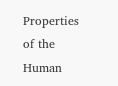Properties of the Human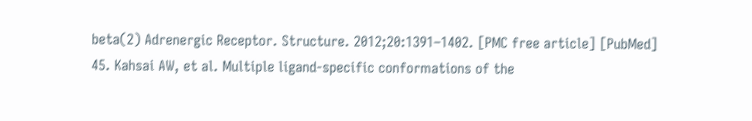beta(2) Adrenergic Receptor. Structure. 2012;20:1391–1402. [PMC free article] [PubMed]
45. Kahsai AW, et al. Multiple ligand-specific conformations of the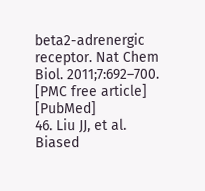beta2-adrenergic receptor. Nat Chem Biol. 2011;7:692–700. [PMC free article] [PubMed]
46. Liu JJ, et al. Biased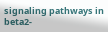signaling pathways in beta2-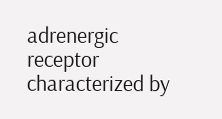adrenergic receptor characterized by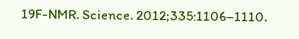19F-NMR. Science. 2012;335:1106–1110.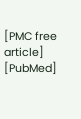[PMC free article] [PubMed]